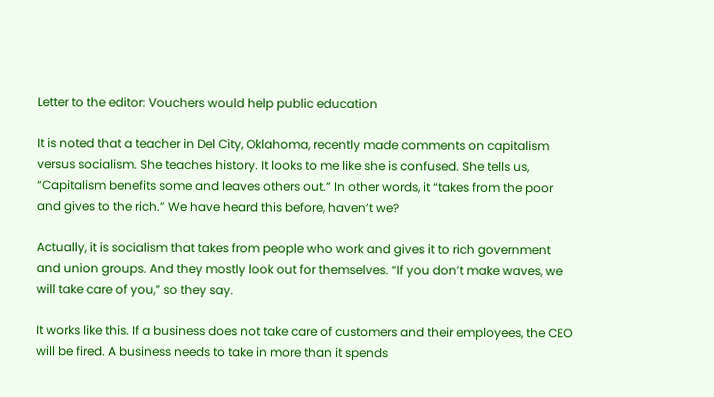Letter to the editor: Vouchers would help public education

It is noted that a teacher in Del City, Oklahoma, recently made comments on capitalism versus socialism. She teaches history. It looks to me like she is confused. She tells us, “Capitalism benefits some and leaves others out.” In other words, it “takes from the poor and gives to the rich.” We have heard this before, haven’t we?

Actually, it is socialism that takes from people who work and gives it to rich government and union groups. And they mostly look out for themselves. “If you don’t make waves, we will take care of you,” so they say.

It works like this. If a business does not take care of customers and their employees, the CEO will be fired. A business needs to take in more than it spends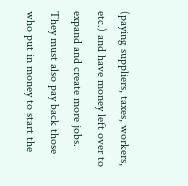(paying suppliers, taxes, workers, etc.) and have money left over to expand and create more jobs. They must also pay back those who put in money to start the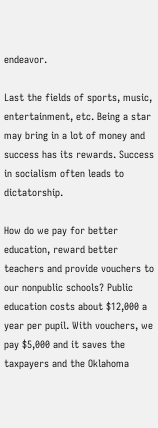endeavor.

Last the fields of sports, music, entertainment, etc. Being a star may bring in a lot of money and success has its rewards. Success in socialism often leads to dictatorship.

How do we pay for better education, reward better teachers and provide vouchers to our nonpublic schools? Public education costs about $12,000 a year per pupil. With vouchers, we pay $5,000 and it saves the taxpayers and the Oklahoma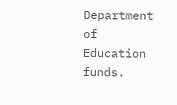Department of Education funds.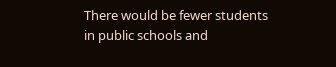There would be fewer students in public schools and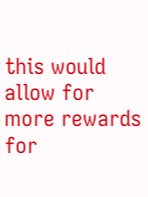this would allow for more rewards for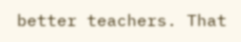better teachers. That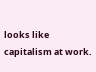looks like capitalism at work.